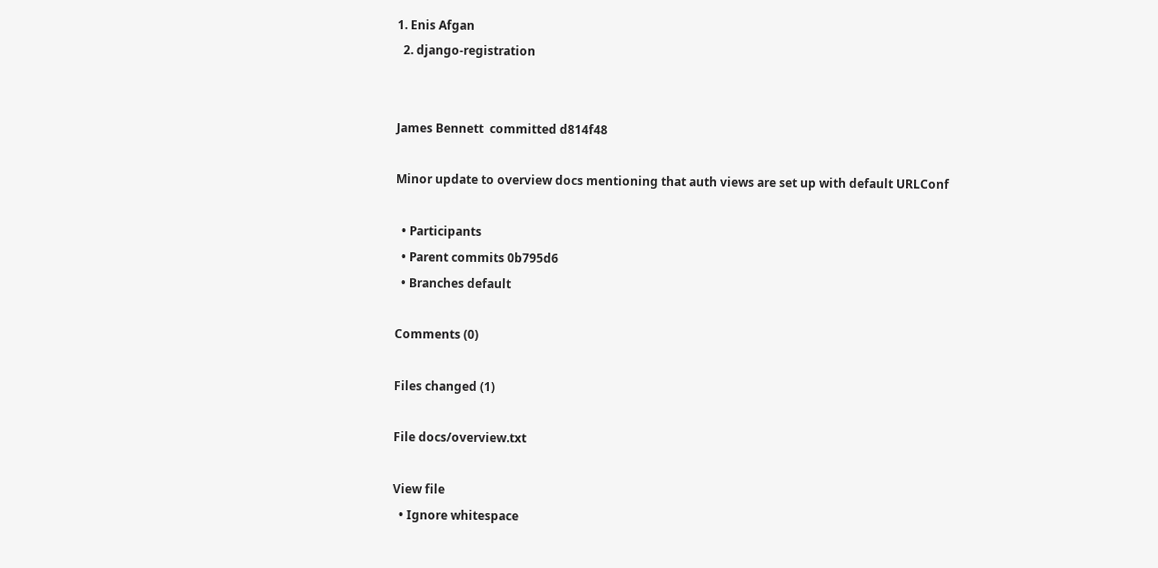1. Enis Afgan
  2. django-registration


James Bennett  committed d814f48

Minor update to overview docs mentioning that auth views are set up with default URLConf

  • Participants
  • Parent commits 0b795d6
  • Branches default

Comments (0)

Files changed (1)

File docs/overview.txt

View file
  • Ignore whitespace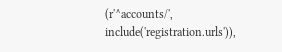(r'^accounts/', include('registration.urls')),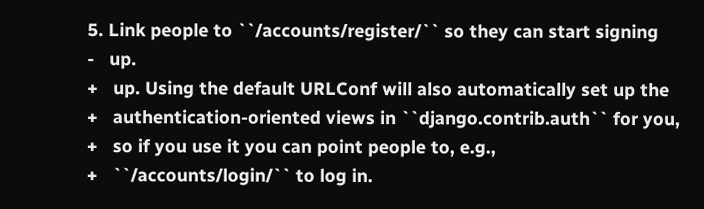5. Link people to ``/accounts/register/`` so they can start signing
-   up.
+   up. Using the default URLConf will also automatically set up the
+   authentication-oriented views in ``django.contrib.auth`` for you,
+   so if you use it you can point people to, e.g.,
+   ``/accounts/login/`` to log in.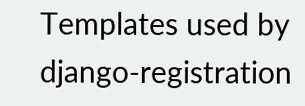Templates used by django-registration